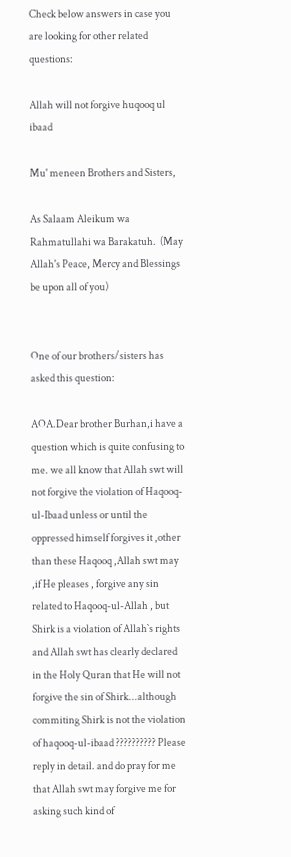Check below answers in case you are looking for other related questions:

Allah will not forgive huqooq ul ibaad

Mu' meneen Brothers and Sisters,

As Salaam Aleikum wa Rahmatullahi wa Barakatuh.  (May Allah's Peace, Mercy and Blessings be upon all of you)


One of our brothers/sisters has asked this question:

AOA.Dear brother Burhan,i have a question which is quite confusing to me. we all know that Allah swt will not forgive the violation of Haqooq-ul-Ibaad unless or until the oppressed himself forgives it ,other than these Haqooq ,Allah swt may ,if He pleases , forgive any sin related to Haqooq-ul-Allah , but Shirk is a violation of Allah`s rights and Allah swt has clearly declared in the Holy Quran that He will not forgive the sin of Shirk...although commiting Shirk is not the violation of haqooq-ul-ibaad ?????????? Please reply in detail. and do pray for me that Allah swt may forgive me for asking such kind of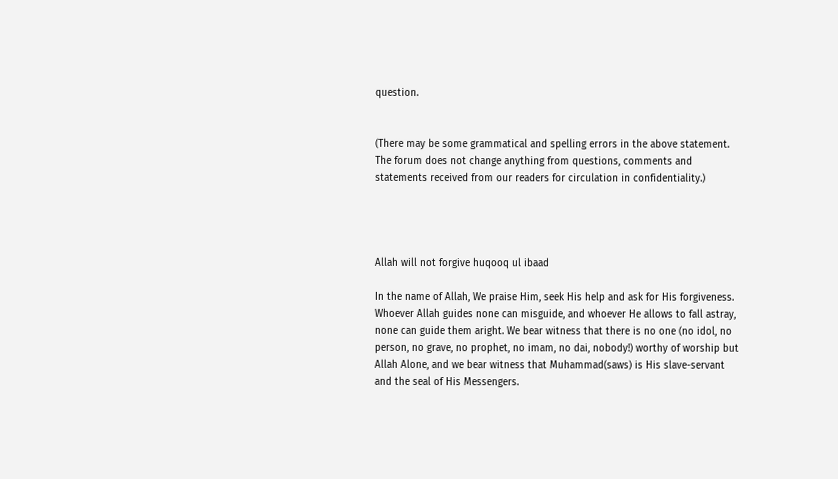question.


(There may be some grammatical and spelling errors in the above statement. The forum does not change anything from questions, comments and statements received from our readers for circulation in confidentiality.)




Allah will not forgive huqooq ul ibaad

In the name of Allah, We praise Him, seek His help and ask for His forgiveness. Whoever Allah guides none can misguide, and whoever He allows to fall astray, none can guide them aright. We bear witness that there is no one (no idol, no person, no grave, no prophet, no imam, no dai, nobody!) worthy of worship but Allah Alone, and we bear witness that Muhammad(saws) is His slave-servant and the seal of His Messengers.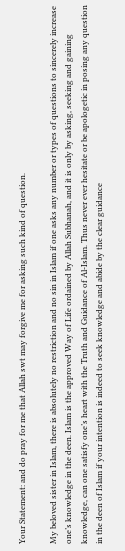Your Statement: and do pray for me that Allah swt may forgive me for asking such kind of question.

My beloved sister in Islam, there is absolutely no restriction and no sin in Islam if one asks any number or types of questions to sincerely increase one’s knowledge in the deen. Islam is the approved Way of Life ordained by Allah Subhanah, and it is only by asking, seeking and gaining knowledge, can one satisfy one’s heart with the Truth and Guidance of Al-Islam. Thus never ever hesitate or be apologetic in posing any question in the deen of Islam if your intention is indeed to seek knowledge and abide by the clear guidance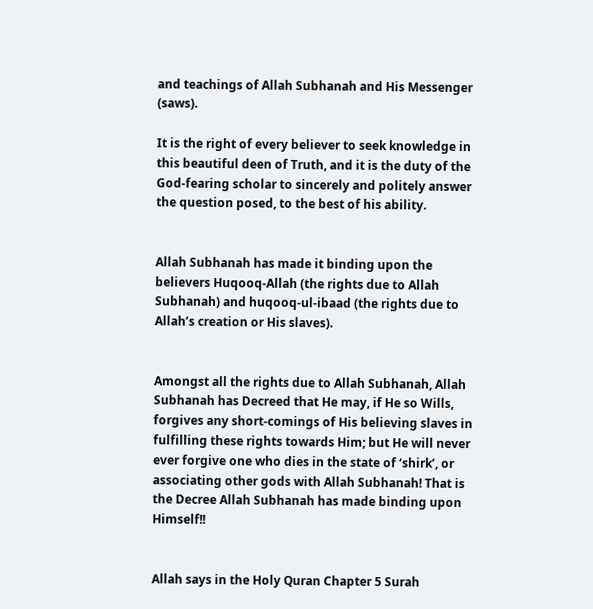and teachings of Allah Subhanah and His Messenger (saws).

It is the right of every believer to seek knowledge in this beautiful deen of Truth, and it is the duty of the God-fearing scholar to sincerely and politely answer the question posed, to the best of his ability.


Allah Subhanah has made it binding upon the believers Huqooq-Allah (the rights due to Allah Subhanah) and huqooq-ul-ibaad (the rights due to Allah’s creation or His slaves).


Amongst all the rights due to Allah Subhanah, Allah Subhanah has Decreed that He may, if He so Wills, forgives any short-comings of His believing slaves in fulfilling these rights towards Him; but He will never ever forgive one who dies in the state of ‘shirk’, or associating other gods with Allah Subhanah! That is the Decree Allah Subhanah has made binding upon Himself!!


Allah says in the Holy Quran Chapter 5 Surah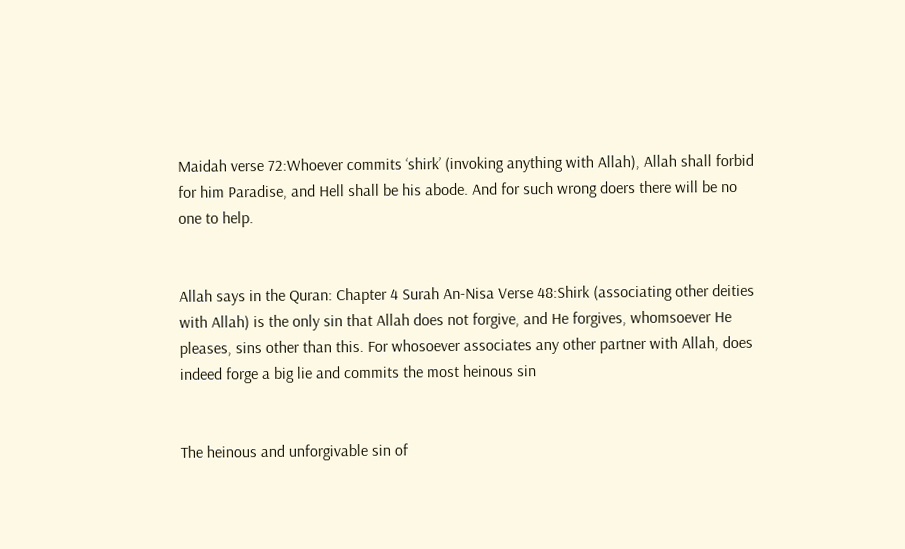Maidah verse 72:Whoever commits ‘shirk’ (invoking anything with Allah), Allah shall forbid for him Paradise, and Hell shall be his abode. And for such wrong doers there will be no one to help.


Allah says in the Quran: Chapter 4 Surah An-Nisa Verse 48:Shirk (associating other deities with Allah) is the only sin that Allah does not forgive, and He forgives, whomsoever He pleases, sins other than this. For whosoever associates any other partner with Allah, does indeed forge a big lie and commits the most heinous sin


The heinous and unforgivable sin of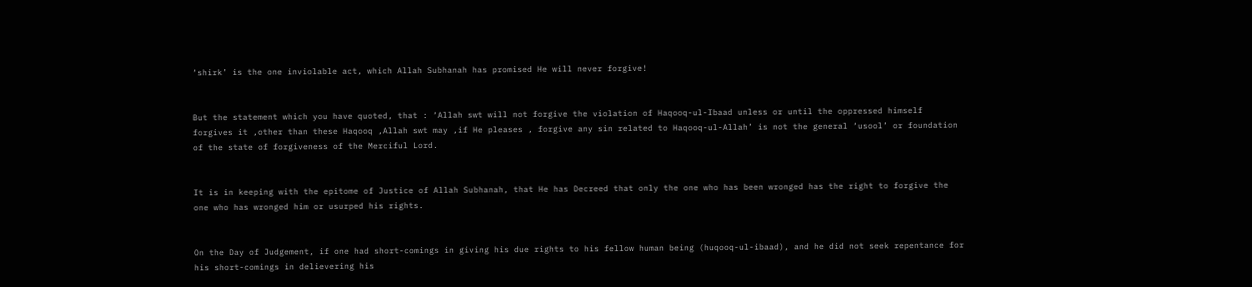‘shirk’ is the one inviolable act, which Allah Subhanah has promised He will never forgive!


But the statement which you have quoted, that : ‘Allah swt will not forgive the violation of Haqooq-ul-Ibaad unless or until the oppressed himself forgives it ,other than these Haqooq ,Allah swt may ,if He pleases , forgive any sin related to Haqooq-ul-Allah’ is not the general ‘usool’ or foundation of the state of forgiveness of the Merciful Lord.


It is in keeping with the epitome of Justice of Allah Subhanah, that He has Decreed that only the one who has been wronged has the right to forgive the one who has wronged him or usurped his rights.


On the Day of Judgement, if one had short-comings in giving his due rights to his fellow human being (huqooq-ul-ibaad), and he did not seek repentance for his short-comings in delievering his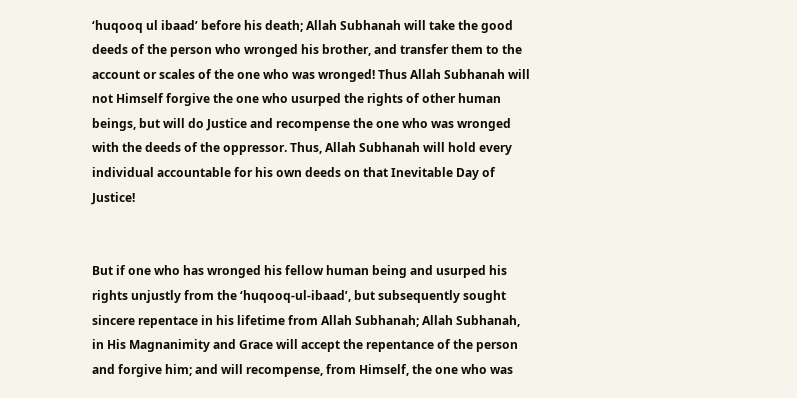‘huqooq ul ibaad’ before his death; Allah Subhanah will take the good deeds of the person who wronged his brother, and transfer them to the account or scales of the one who was wronged! Thus Allah Subhanah will not Himself forgive the one who usurped the rights of other human beings, but will do Justice and recompense the one who was wronged with the deeds of the oppressor. Thus, Allah Subhanah will hold every individual accountable for his own deeds on that Inevitable Day of Justice!


But if one who has wronged his fellow human being and usurped his rights unjustly from the ‘huqooq-ul-ibaad’, but subsequently sought sincere repentace in his lifetime from Allah Subhanah; Allah Subhanah, in His Magnanimity and Grace will accept the repentance of the person and forgive him; and will recompense, from Himself, the one who was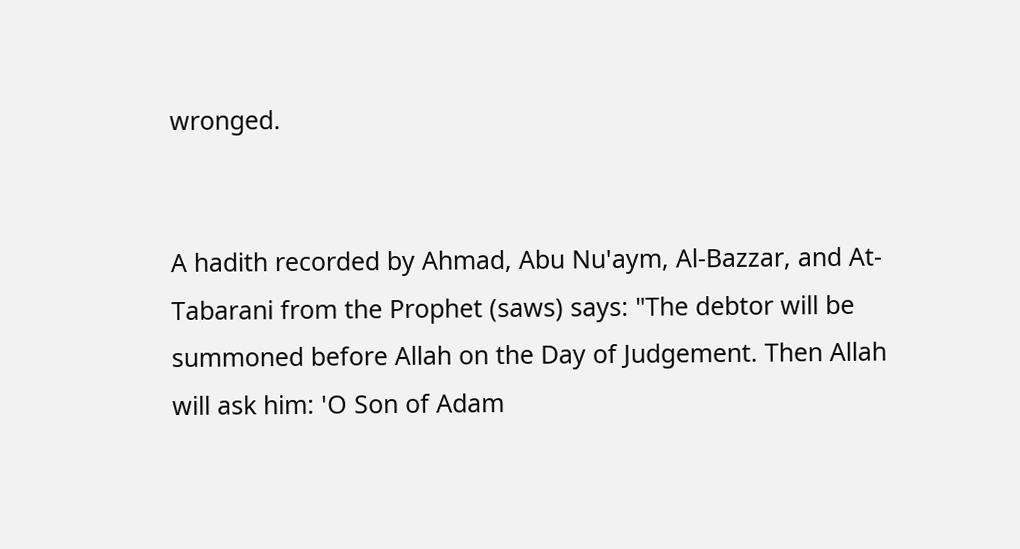wronged.


A hadith recorded by Ahmad, Abu Nu'aym, Al-Bazzar, and At-Tabarani from the Prophet (saws) says: "The debtor will be summoned before Allah on the Day of Judgement. Then Allah will ask him: 'O Son of Adam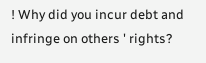! Why did you incur debt and infringe on others ' rights?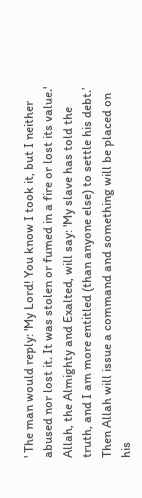' The man would reply: 'My Lord! You know I took it, but I neither abused nor lost it. It was stolen or fumed in a fire or lost its value.' Allah, the Almighty and Exalted, will say: 'My slave has told the truth, and I am more entitled (than anyone else) to settle his debt.’ Then Allah will issue a command and something will be placed on his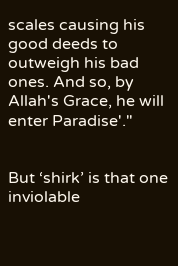scales causing his good deeds to outweigh his bad ones. And so, by Allah's Grace, he will enter Paradise'."


But ‘shirk’ is that one inviolable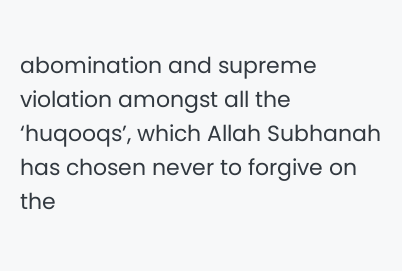abomination and supreme violation amongst all the ‘huqooqs’, which Allah Subhanah has chosen never to forgive on the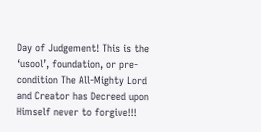Day of Judgement! This is the ‘usool’, foundation, or pre-condition The All-Mighty Lord and Creator has Decreed upon Himself never to forgive!!!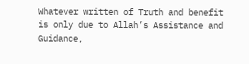Whatever written of Truth and benefit is only due to Allah’s Assistance and Guidance,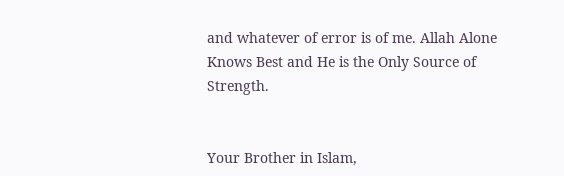and whatever of error is of me. Allah Alone Knows Best and He is the Only Source of Strength.


Your Brother in Islam,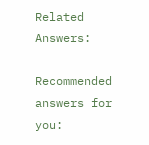Related Answers:

Recommended answers for you: